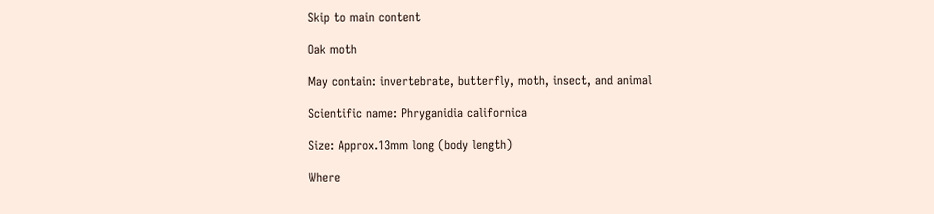Skip to main content

Oak moth

May contain: invertebrate, butterfly, moth, insect, and animal

Scientific name: Phryganidia californica

Size: Approx.13mm long (body length)

Where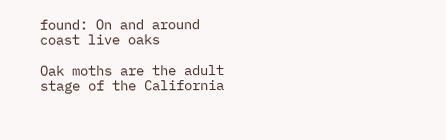found: On and around coast live oaks

Oak moths are the adult stage of the California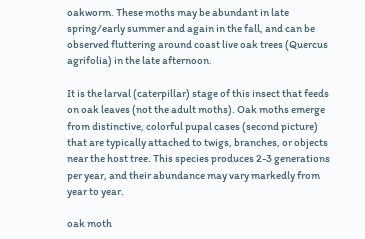oakworm. These moths may be abundant in late spring/early summer and again in the fall, and can be observed fluttering around coast live oak trees (Quercus agrifolia) in the late afternoon.

It is the larval (caterpillar) stage of this insect that feeds on oak leaves (not the adult moths). Oak moths emerge from distinctive, colorful pupal cases (second picture) that are typically attached to twigs, branches, or objects near the host tree. This species produces 2-3 generations per year, and their abundance may vary markedly from year to year.

oak moth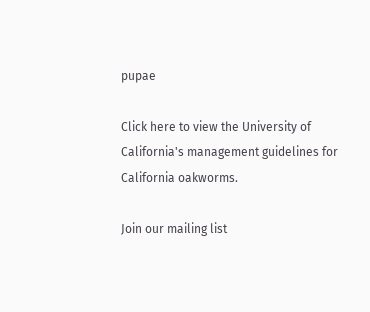pupae

Click here to view the University of California's management guidelines for California oakworms.

Join our mailing list